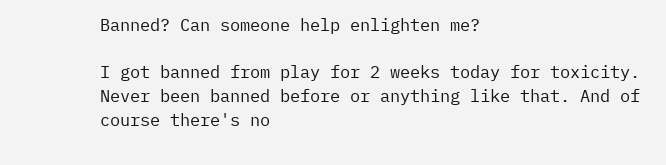Banned? Can someone help enlighten me?

I got banned from play for 2 weeks today for toxicity. Never been banned before or anything like that. And of course there's no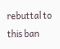rebuttal to this ban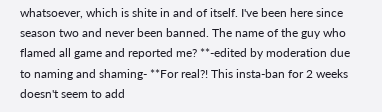whatsoever, which is shite in and of itself. I've been here since season two and never been banned. The name of the guy who flamed all game and reported me? **-edited by moderation due to naming and shaming- **For real?! This insta-ban for 2 weeks doesn't seem to add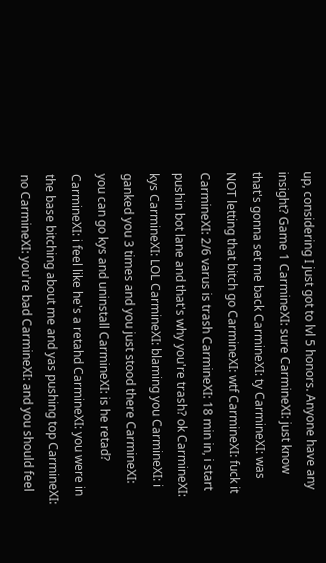up, considering I just got to lvl 5 honors. Anyone have any insight? Game 1 CarmineXI: sure CarmineXI: just know that's gonna set me back CarmineXI: ty CarmineXI: was NOT letting that bitch go CarmineXI: wtf CarmineXI: fuck it CarmineXI: 2/6 varus is trash CarmineXI: 18 min in, i start pushin bot lane and that's why you're trash? ok CarmineXI: kys CarmineXI: LOL CarmineXI: blaming you CarmineXI: i ganked you 3 times and you just stood there CarmineXI: you can go kys and uninstall CarmineXI: is he retad? CarmineXI: i feel like he's a retahd CarmineXI: you were in the base bitching about me and yas pushing top CarmineXI: no CarmineXI: you're bad CarmineXI: and you should feel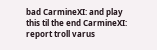bad CarmineXI: and play this til the end CarmineXI: report troll varus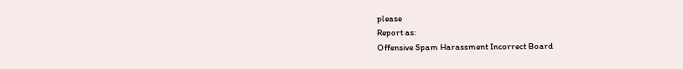please
Report as:
Offensive Spam Harassment Incorrect Board